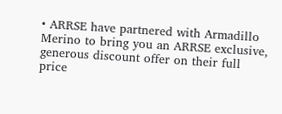• ARRSE have partnered with Armadillo Merino to bring you an ARRSE exclusive, generous discount offer on their full price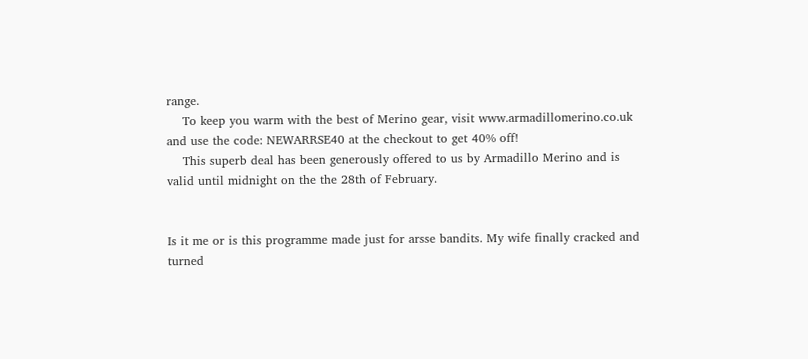range.
    To keep you warm with the best of Merino gear, visit www.armadillomerino.co.uk and use the code: NEWARRSE40 at the checkout to get 40% off!
    This superb deal has been generously offered to us by Armadillo Merino and is valid until midnight on the the 28th of February.


Is it me or is this programme made just for arsse bandits. My wife finally cracked and turned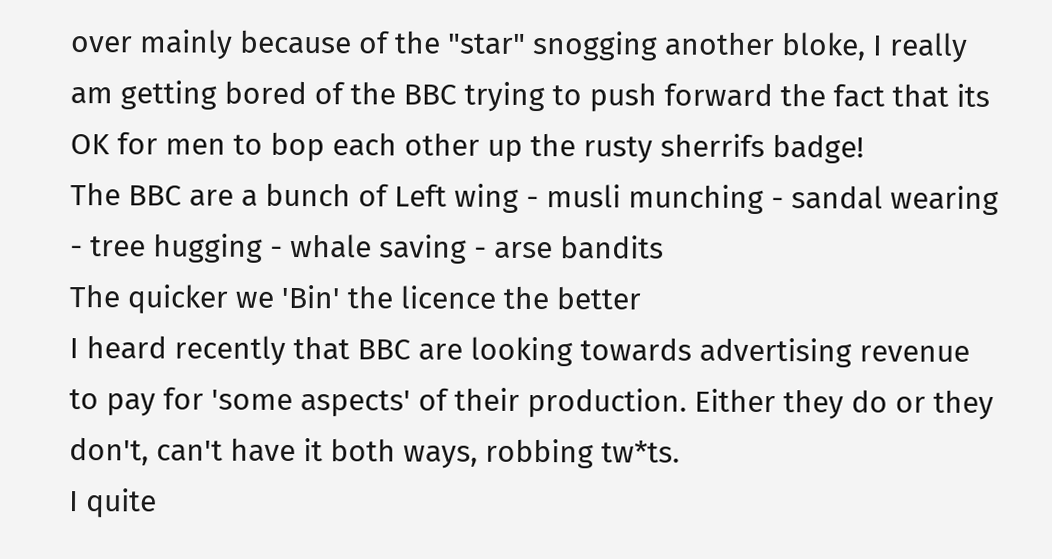over mainly because of the "star" snogging another bloke, I really am getting bored of the BBC trying to push forward the fact that its OK for men to bop each other up the rusty sherrifs badge!
The BBC are a bunch of Left wing - musli munching - sandal wearing - tree hugging - whale saving - arse bandits
The quicker we 'Bin' the licence the better
I heard recently that BBC are looking towards advertising revenue to pay for 'some aspects' of their production. Either they do or they don't, can't have it both ways, robbing tw*ts.
I quite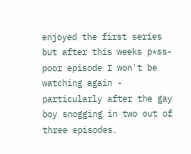enjoyed the first series but after this weeks p*ss-poor episode I won't be watching again - particularly after the gay boy snogging in two out of three episodes.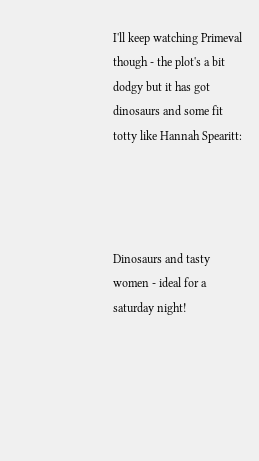I'll keep watching Primeval though - the plot's a bit dodgy but it has got dinosaurs and some fit totty like Hannah Spearitt:




Dinosaurs and tasty women - ideal for a saturday night!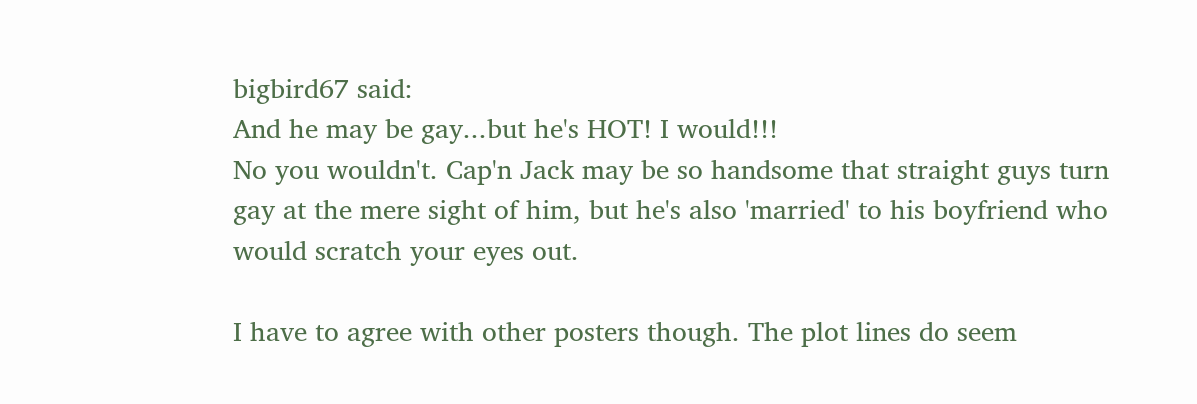bigbird67 said:
And he may be gay...but he's HOT! I would!!!
No you wouldn't. Cap'n Jack may be so handsome that straight guys turn gay at the mere sight of him, but he's also 'married' to his boyfriend who would scratch your eyes out.

I have to agree with other posters though. The plot lines do seem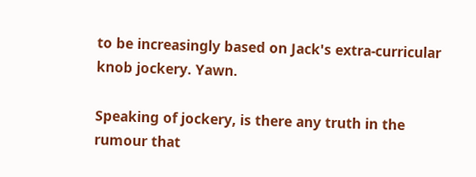to be increasingly based on Jack's extra-curricular knob jockery. Yawn.

Speaking of jockery, is there any truth in the rumour that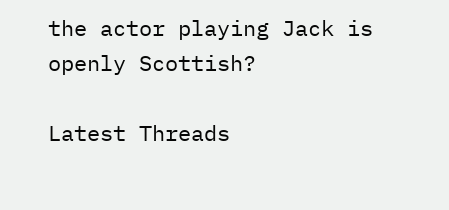the actor playing Jack is openly Scottish?

Latest Threads